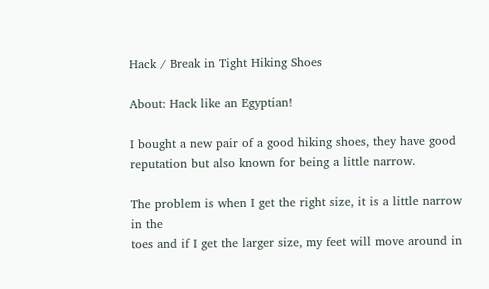Hack / Break in Tight Hiking Shoes

About: Hack like an Egyptian!

I bought a new pair of a good hiking shoes, they have good reputation but also known for being a little narrow.

The problem is when I get the right size, it is a little narrow in the
toes and if I get the larger size, my feet will move around in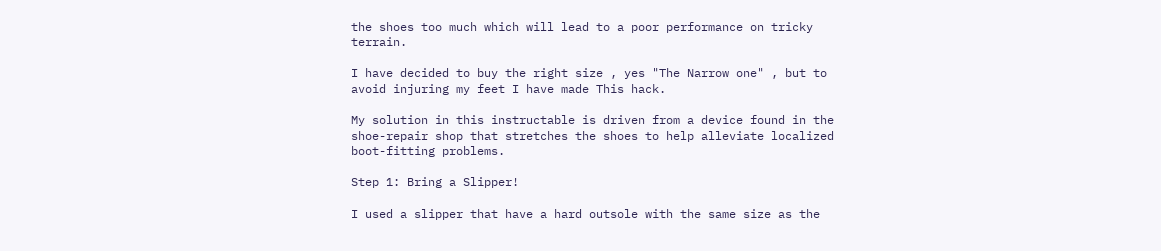the shoes too much which will lead to a poor performance on tricky terrain.

I have decided to buy the right size , yes "The Narrow one" , but to avoid injuring my feet I have made This hack.

My solution in this instructable is driven from a device found in the shoe-repair shop that stretches the shoes to help alleviate localized boot-fitting problems.

Step 1: Bring a Slipper!

I used a slipper that have a hard outsole with the same size as the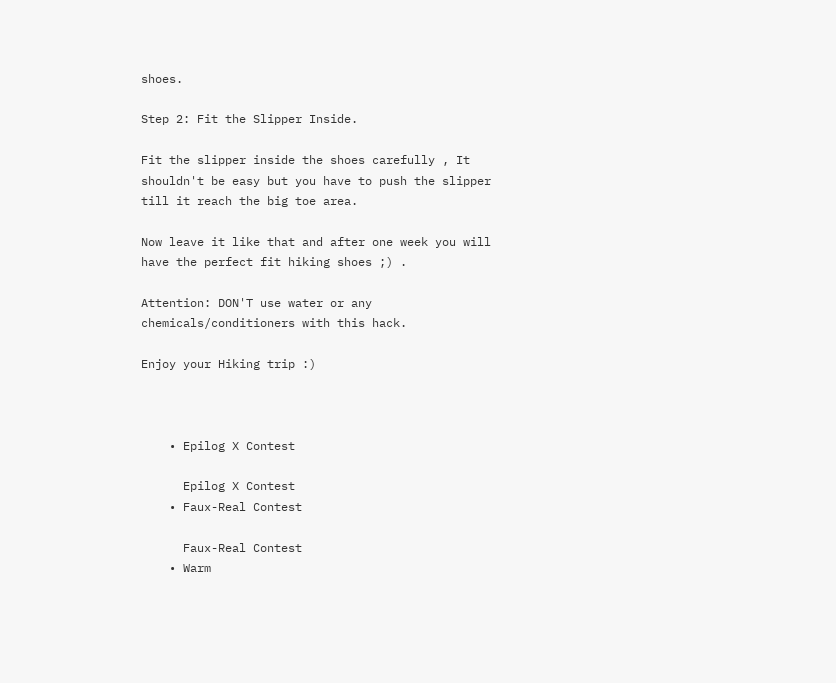shoes.

Step 2: Fit the Slipper Inside.

Fit the slipper inside the shoes carefully , It shouldn't be easy but you have to push the slipper till it reach the big toe area.

Now leave it like that and after one week you will have the perfect fit hiking shoes ;) .

Attention: DON'T use water or any chemicals/conditioners with this hack.

Enjoy your Hiking trip :)



    • Epilog X Contest

      Epilog X Contest
    • Faux-Real Contest

      Faux-Real Contest
    • Warm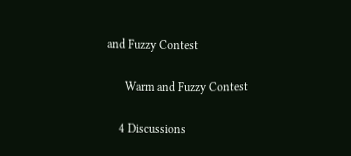and Fuzzy Contest

      Warm and Fuzzy Contest

    4 Discussions